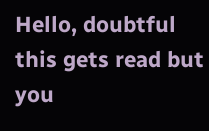Hello, doubtful this gets read but you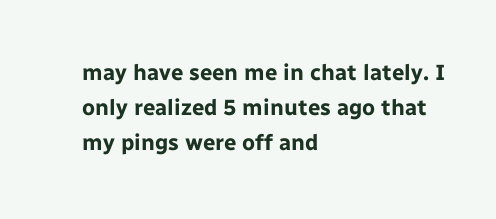may have seen me in chat lately. I only realized 5 minutes ago that my pings were off and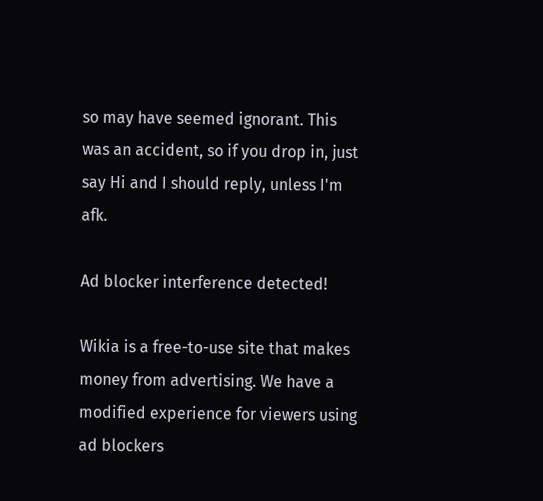so may have seemed ignorant. This was an accident, so if you drop in, just say Hi and I should reply, unless I'm afk.

Ad blocker interference detected!

Wikia is a free-to-use site that makes money from advertising. We have a modified experience for viewers using ad blockers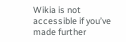Wikia is not accessible if you’ve made further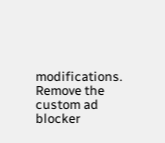modifications. Remove the custom ad blocker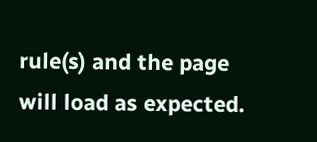rule(s) and the page will load as expected.